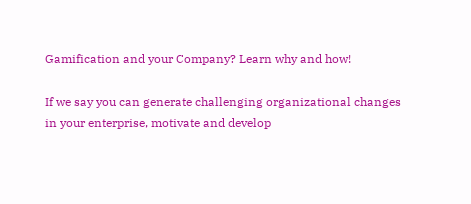Gamification and your Company? Learn why and how!

If we say you can generate challenging organizational changes in your enterprise, motivate and develop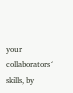your collaborators´ skills, by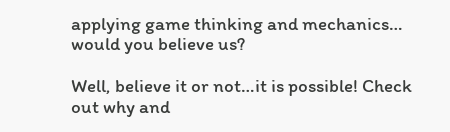applying game thinking and mechanics… would you believe us?

Well, believe it or not…it is possible! Check out why and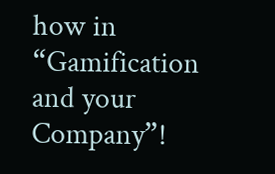how in “Gamification and your Company”!